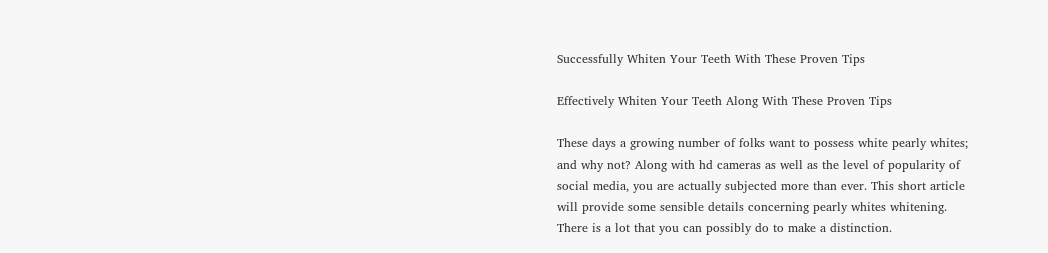Successfully Whiten Your Teeth With These Proven Tips

Effectively Whiten Your Teeth Along With These Proven Tips

These days a growing number of folks want to possess white pearly whites; and why not? Along with hd cameras as well as the level of popularity of social media, you are actually subjected more than ever. This short article will provide some sensible details concerning pearly whites whitening. There is a lot that you can possibly do to make a distinction.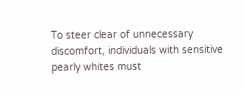To steer clear of unnecessary discomfort, individuals with sensitive pearly whites must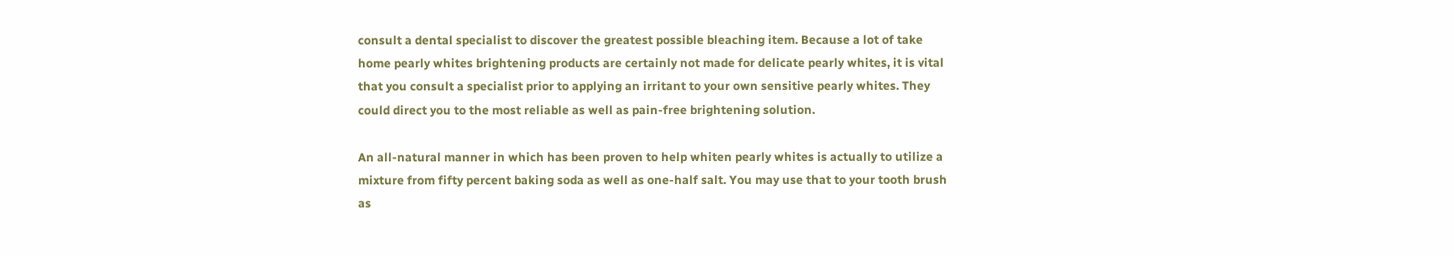consult a dental specialist to discover the greatest possible bleaching item. Because a lot of take home pearly whites brightening products are certainly not made for delicate pearly whites, it is vital that you consult a specialist prior to applying an irritant to your own sensitive pearly whites. They could direct you to the most reliable as well as pain-free brightening solution.

An all-natural manner in which has been proven to help whiten pearly whites is actually to utilize a mixture from fifty percent baking soda as well as one-half salt. You may use that to your tooth brush as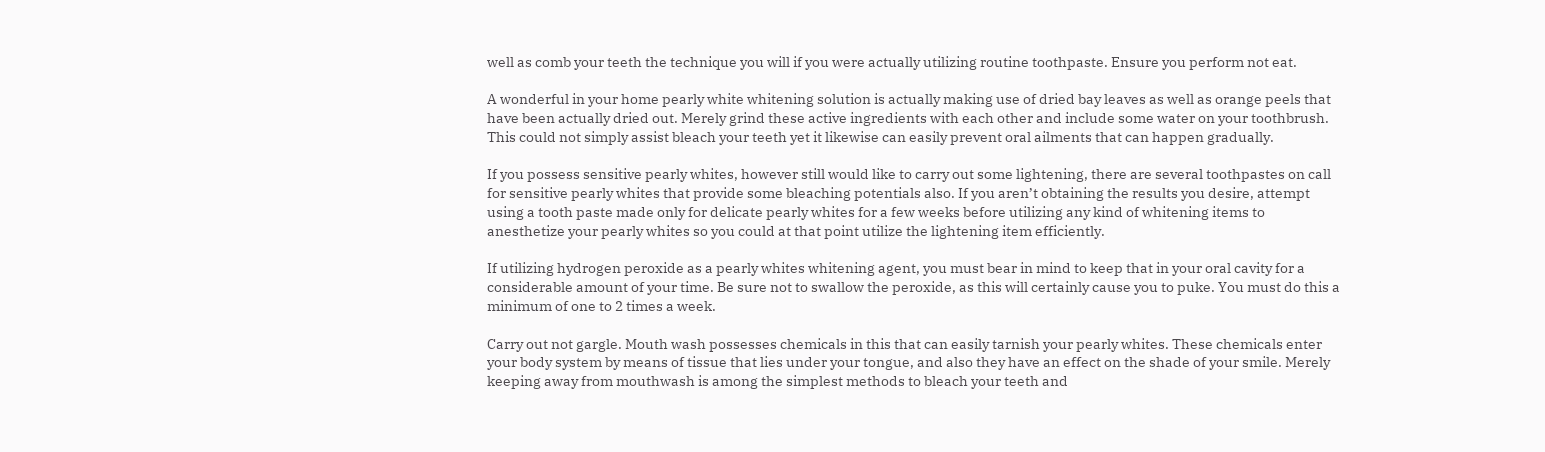well as comb your teeth the technique you will if you were actually utilizing routine toothpaste. Ensure you perform not eat.

A wonderful in your home pearly white whitening solution is actually making use of dried bay leaves as well as orange peels that have been actually dried out. Merely grind these active ingredients with each other and include some water on your toothbrush. This could not simply assist bleach your teeth yet it likewise can easily prevent oral ailments that can happen gradually.

If you possess sensitive pearly whites, however still would like to carry out some lightening, there are several toothpastes on call for sensitive pearly whites that provide some bleaching potentials also. If you aren’t obtaining the results you desire, attempt using a tooth paste made only for delicate pearly whites for a few weeks before utilizing any kind of whitening items to anesthetize your pearly whites so you could at that point utilize the lightening item efficiently.

If utilizing hydrogen peroxide as a pearly whites whitening agent, you must bear in mind to keep that in your oral cavity for a considerable amount of your time. Be sure not to swallow the peroxide, as this will certainly cause you to puke. You must do this a minimum of one to 2 times a week.

Carry out not gargle. Mouth wash possesses chemicals in this that can easily tarnish your pearly whites. These chemicals enter your body system by means of tissue that lies under your tongue, and also they have an effect on the shade of your smile. Merely keeping away from mouthwash is among the simplest methods to bleach your teeth and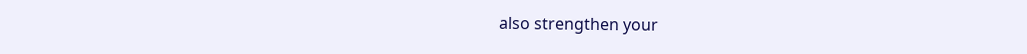also strengthen your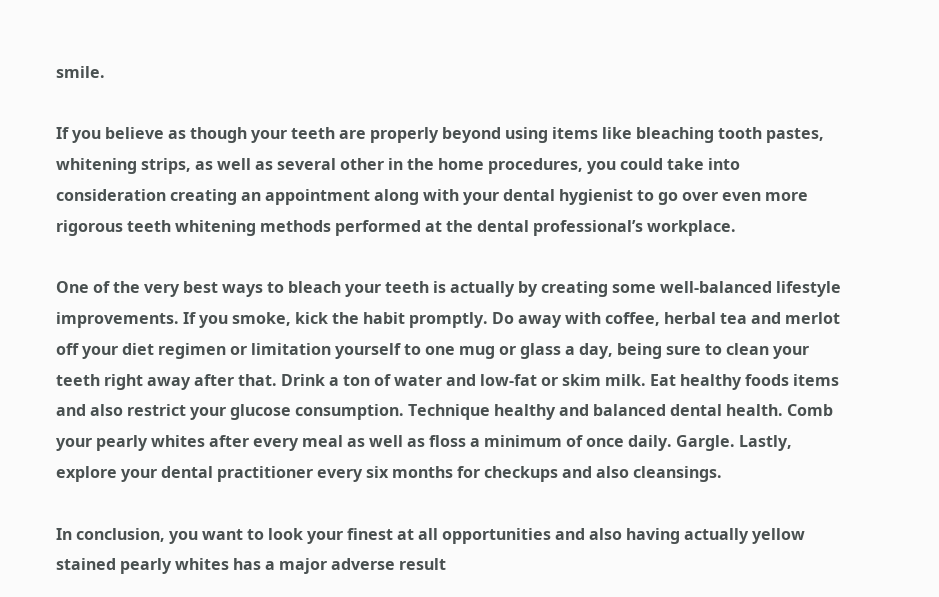smile.

If you believe as though your teeth are properly beyond using items like bleaching tooth pastes, whitening strips, as well as several other in the home procedures, you could take into consideration creating an appointment along with your dental hygienist to go over even more rigorous teeth whitening methods performed at the dental professional’s workplace.

One of the very best ways to bleach your teeth is actually by creating some well-balanced lifestyle improvements. If you smoke, kick the habit promptly. Do away with coffee, herbal tea and merlot off your diet regimen or limitation yourself to one mug or glass a day, being sure to clean your teeth right away after that. Drink a ton of water and low-fat or skim milk. Eat healthy foods items and also restrict your glucose consumption. Technique healthy and balanced dental health. Comb your pearly whites after every meal as well as floss a minimum of once daily. Gargle. Lastly, explore your dental practitioner every six months for checkups and also cleansings.

In conclusion, you want to look your finest at all opportunities and also having actually yellow stained pearly whites has a major adverse result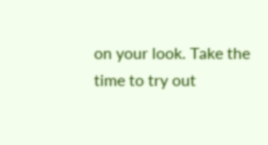on your look. Take the time to try out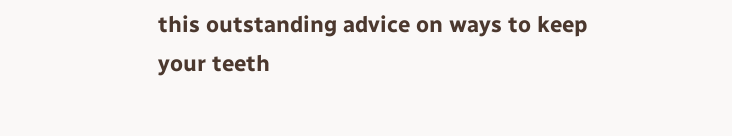this outstanding advice on ways to keep your teeth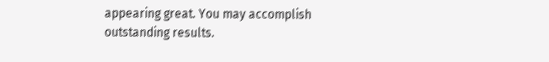appearing great. You may accomplish outstanding results.